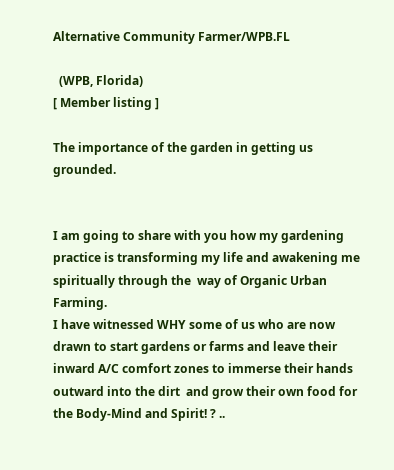Alternative Community Farmer/WPB.FL

  (WPB, Florida)
[ Member listing ]

The importance of the garden in getting us grounded.


I am going to share with you how my gardening practice is transforming my life and awakening me spiritually through the  way of Organic Urban Farming.
I have witnessed WHY some of us who are now drawn to start gardens or farms and leave their inward A/C comfort zones to immerse their hands outward into the dirt  and grow their own food for the Body-Mind and Spirit! ? ..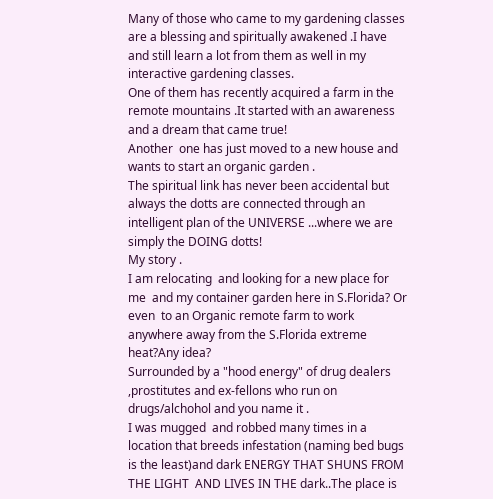Many of those who came to my gardening classes are a blessing and spiritually awakened .I have and still learn a lot from them as well in my interactive gardening classes.
One of them has recently acquired a farm in the remote mountains .It started with an awareness and a dream that came true!
Another  one has just moved to a new house and wants to start an organic garden .
The spiritual link has never been accidental but always the dotts are connected through an intelligent plan of the UNIVERSE ...where we are simply the DOING dotts!
My story .
I am relocating  and looking for a new place for me  and my container garden here in S.Florida? Or  even  to an Organic remote farm to work anywhere away from the S.Florida extreme heat?Any idea?
Surrounded by a "hood energy" of drug dealers ,prostitutes and ex-fellons who run on drugs/alchohol and you name it .
I was mugged  and robbed many times in a location that breeds infestation (naming bed bugs is the least)and dark ENERGY THAT SHUNS FROM THE LIGHT  AND LIVES IN THE dark..The place is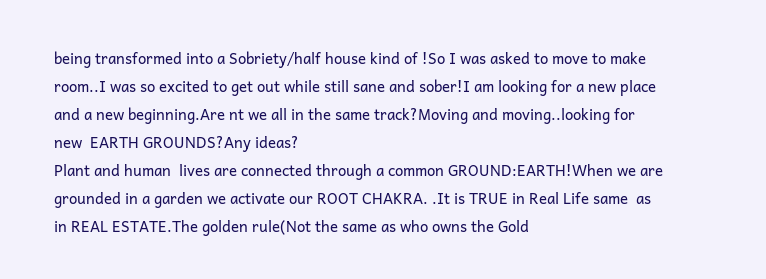being transformed into a Sobriety/half house kind of !So I was asked to move to make room..I was so excited to get out while still sane and sober!I am looking for a new place and a new beginning.Are nt we all in the same track?Moving and moving..looking for new  EARTH GROUNDS?Any ideas?
Plant and human  lives are connected through a common GROUND:EARTH!When we are grounded in a garden we activate our ROOT CHAKRA. .It is TRUE in Real Life same  as  in REAL ESTATE.The golden rule(Not the same as who owns the Gold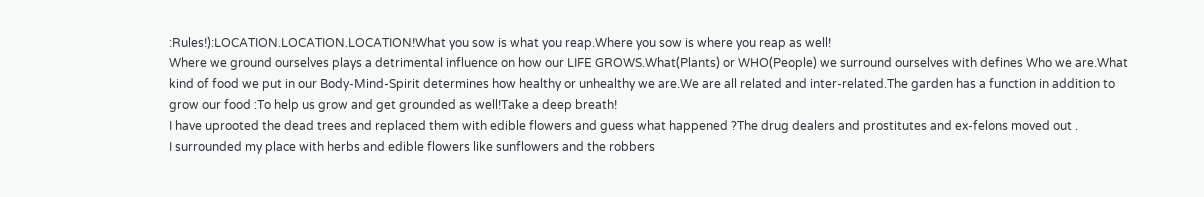:Rules!):LOCATION.LOCATION.LOCATION!What you sow is what you reap.Where you sow is where you reap as well!
Where we ground ourselves plays a detrimental influence on how our LIFE GROWS.What(Plants) or WHO(People) we surround ourselves with defines Who we are.What kind of food we put in our Body-Mind-Spirit determines how healthy or unhealthy we are.We are all related and inter-related.The garden has a function in addition to grow our food :To help us grow and get grounded as well!Take a deep breath!
I have uprooted the dead trees and replaced them with edible flowers and guess what happened ?The drug dealers and prostitutes and ex-felons moved out .
I surrounded my place with herbs and edible flowers like sunflowers and the robbers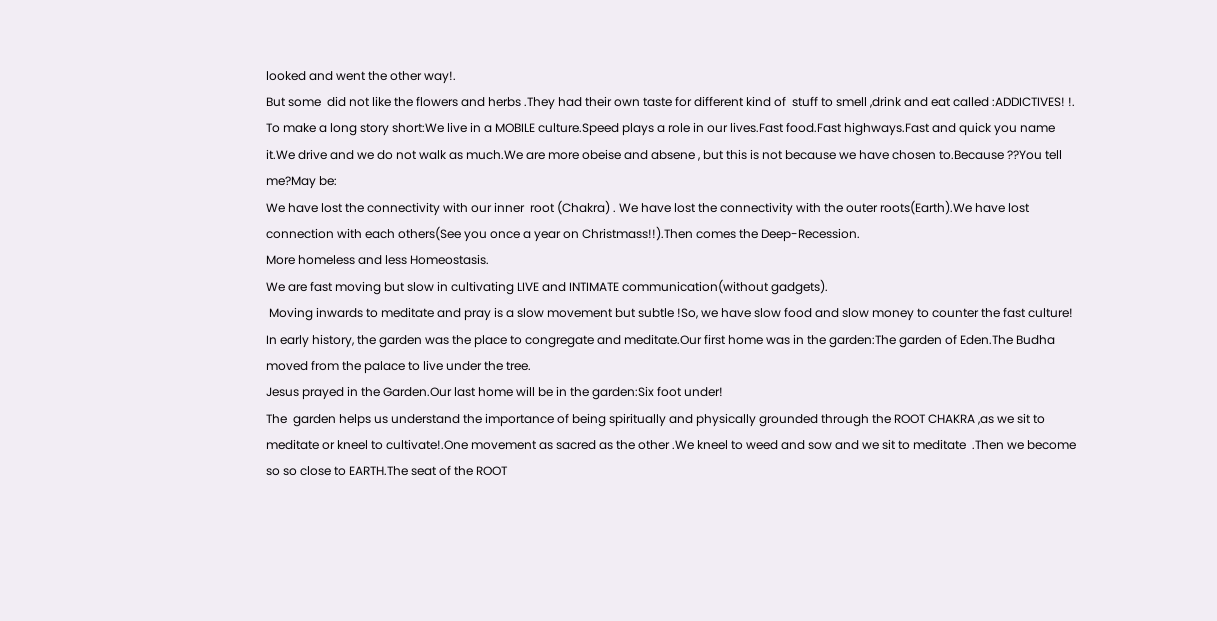looked and went the other way!.
But some  did not like the flowers and herbs .They had their own taste for different kind of  stuff to smell ,drink and eat called :ADDICTIVES! !.
To make a long story short:We live in a MOBILE culture.Speed plays a role in our lives.Fast food.Fast highways.Fast and quick you name it.We drive and we do not walk as much.We are more obeise and absene , but this is not because we have chosen to.Because ??You tell me?May be:
We have lost the connectivity with our inner  root (Chakra) . We have lost the connectivity with the outer roots(Earth).We have lost connection with each others(See you once a year on Christmass!!).Then comes the Deep-Recession.
More homeless and less Homeostasis.
We are fast moving but slow in cultivating LIVE and INTIMATE communication(without gadgets).
 Moving inwards to meditate and pray is a slow movement but subtle !So, we have slow food and slow money to counter the fast culture!
In early history, the garden was the place to congregate and meditate.Our first home was in the garden:The garden of Eden.The Budha moved from the palace to live under the tree.
Jesus prayed in the Garden.Our last home will be in the garden:Six foot under!
The  garden helps us understand the importance of being spiritually and physically grounded through the ROOT CHAKRA ,as we sit to meditate or kneel to cultivate!.One movement as sacred as the other .We kneel to weed and sow and we sit to meditate  .Then we become so so close to EARTH.The seat of the ROOT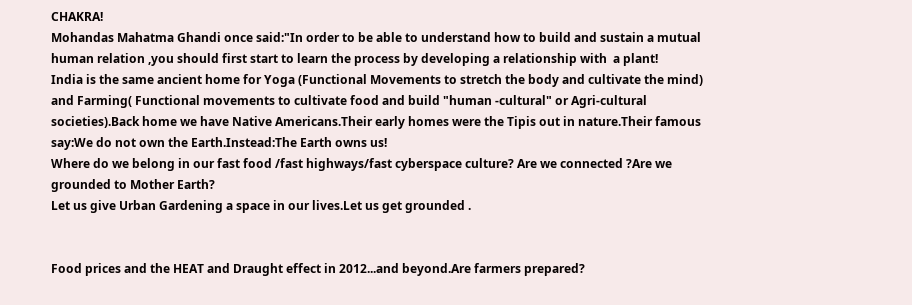CHAKRA!
Mohandas Mahatma Ghandi once said:"In order to be able to understand how to build and sustain a mutual human relation ,you should first start to learn the process by developing a relationship with  a plant!
India is the same ancient home for Yoga (Functional Movements to stretch the body and cultivate the mind) and Farming( Functional movements to cultivate food and build "human -cultural" or Agri-cultural  societies).Back home we have Native Americans.Their early homes were the Tipis out in nature.Their famous say:We do not own the Earth.Instead:The Earth owns us!
Where do we belong in our fast food /fast highways/fast cyberspace culture? Are we connected ?Are we grounded to Mother Earth?
Let us give Urban Gardening a space in our lives.Let us get grounded .


Food prices and the HEAT and Draught effect in 2012...and beyond.Are farmers prepared?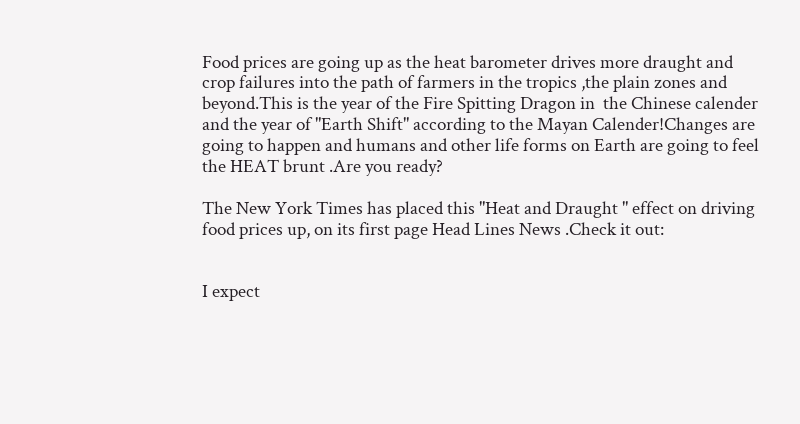Food prices are going up as the heat barometer drives more draught and crop failures into the path of farmers in the tropics ,the plain zones and beyond.This is the year of the Fire Spitting Dragon in  the Chinese calender and the year of "Earth Shift" according to the Mayan Calender!Changes are going to happen and humans and other life forms on Earth are going to feel the HEAT brunt .Are you ready?

The New York Times has placed this "Heat and Draught " effect on driving food prices up, on its first page Head Lines News .Check it out:


I expect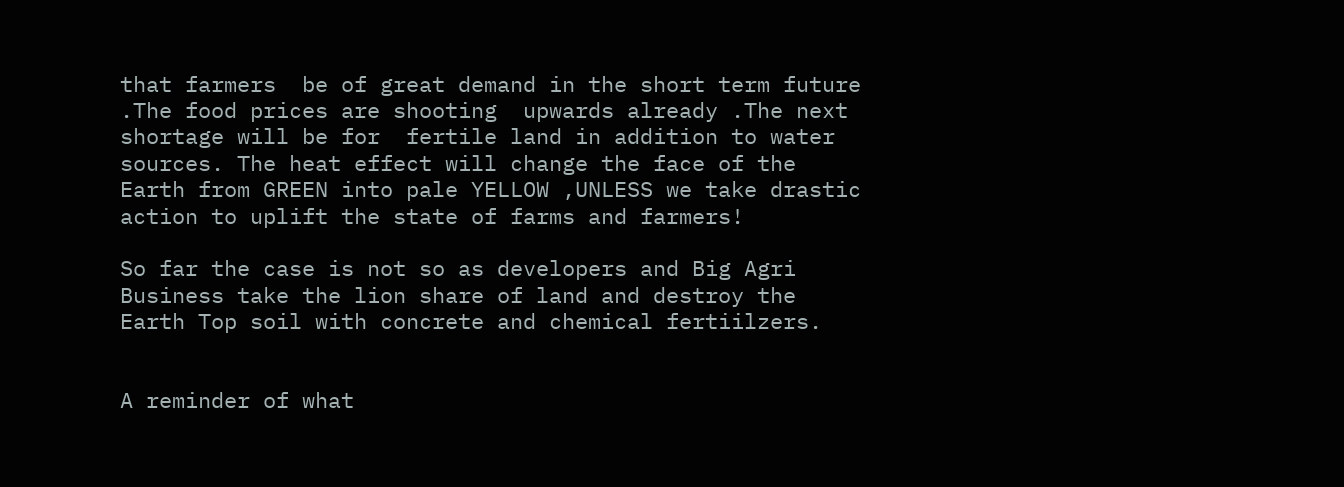that farmers  be of great demand in the short term future .The food prices are shooting  upwards already .The next shortage will be for  fertile land in addition to water sources. The heat effect will change the face of the Earth from GREEN into pale YELLOW ,UNLESS we take drastic action to uplift the state of farms and farmers!

So far the case is not so as developers and Big Agri Business take the lion share of land and destroy the Earth Top soil with concrete and chemical fertiilzers.


A reminder of what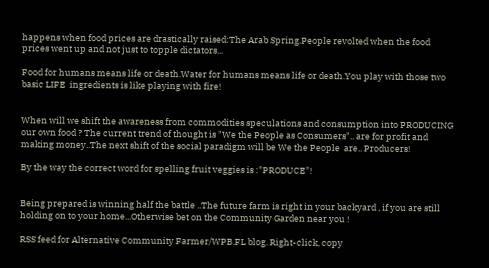happens when food prices are drastically raised:The Arab Spring.People revolted when the food prices went up and not just to topple dictators...

Food for humans means life or death.Water for humans means life or death.You play with those two basic LIFE  ingredients is like playing with fire!


When will we shift the awareness from commodities speculations and consumption into PRODUCING our own food ? The current trend of thought is "We the People as Consumers".. are for profit and making money..The next shift of the social paradigm will be We the People  are.. Producers!

By the way the correct word for spelling fruit veggies is :"PRODUCE"!


Being prepared is winning half the battle ..The future farm is right in your backyard , if you are still holding on to your home...Otherwise bet on the Community Garden near you !

RSS feed for Alternative Community Farmer/WPB.FL blog. Right-click, copy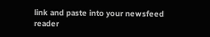link and paste into your newsfeed reader